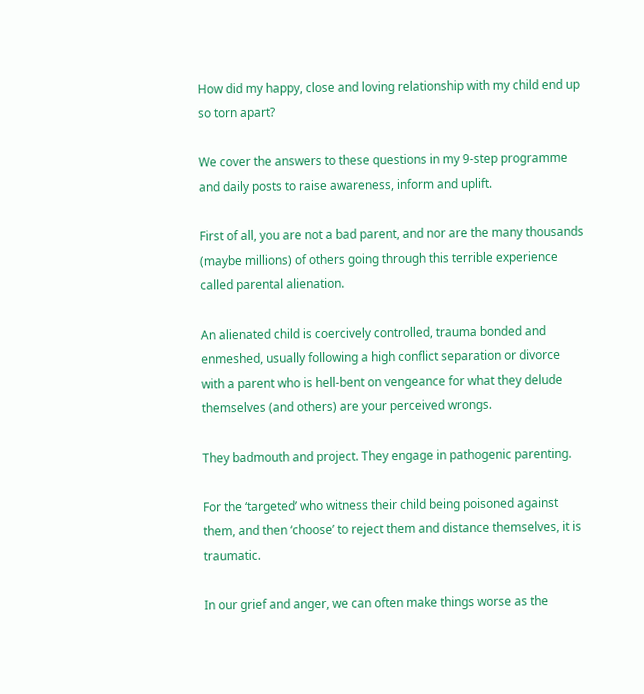How did my happy, close and loving relationship with my child end up so torn apart?

We cover the answers to these questions in my 9-step programme and daily posts to raise awareness, inform and uplift.

First of all, you are not a bad parent, and nor are the many thousands (maybe millions) of others going through this terrible experience called parental alienation.

An alienated child is coercively controlled, trauma bonded and enmeshed, usually following a high conflict separation or divorce with a parent who is hell-bent on vengeance for what they delude themselves (and others) are your perceived wrongs.

They badmouth and project. They engage in pathogenic parenting.

For the ‘targeted’ who witness their child being poisoned against them, and then ‘choose’ to reject them and distance themselves, it is traumatic.

In our grief and anger, we can often make things worse as the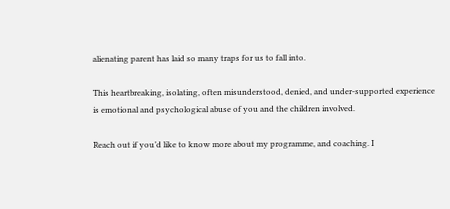alienating parent has laid so many traps for us to fall into.

This heartbreaking, isolating, often misunderstood, denied, and under-supported experience is emotional and psychological abuse of you and the children involved.

Reach out if you’d like to know more about my programme, and coaching. I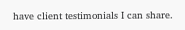have client testimonials I can share.